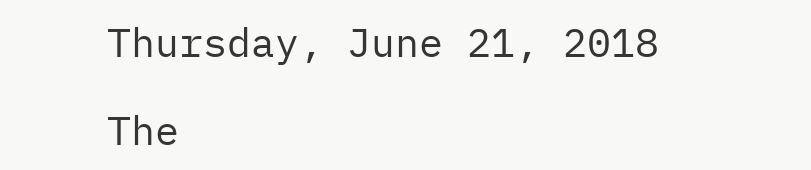Thursday, June 21, 2018

The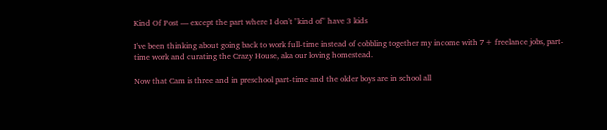Kind Of Post — except the part where I don't "kind of" have 3 kids

I've been thinking about going back to work full-time instead of cobbling together my income with 7+ freelance jobs, part-time work and curating the Crazy House, aka our loving homestead.

Now that Cam is three and in preschool part-time and the older boys are in school all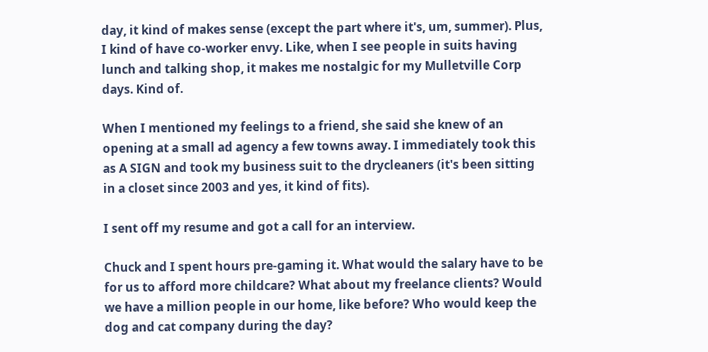day, it kind of makes sense (except the part where it's, um, summer). Plus, I kind of have co-worker envy. Like, when I see people in suits having lunch and talking shop, it makes me nostalgic for my Mulletville Corp days. Kind of.

When I mentioned my feelings to a friend, she said she knew of an opening at a small ad agency a few towns away. I immediately took this as A SIGN and took my business suit to the drycleaners (it's been sitting in a closet since 2003 and yes, it kind of fits).

I sent off my resume and got a call for an interview.

Chuck and I spent hours pre-gaming it. What would the salary have to be for us to afford more childcare? What about my freelance clients? Would we have a million people in our home, like before? Who would keep the dog and cat company during the day?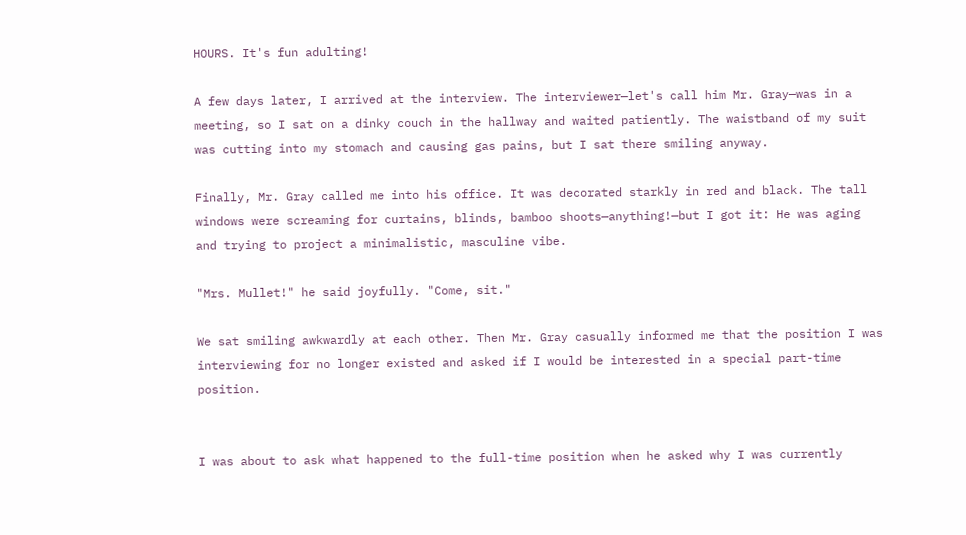HOURS. It's fun adulting!

A few days later, I arrived at the interview. The interviewer—let's call him Mr. Gray—was in a meeting, so I sat on a dinky couch in the hallway and waited patiently. The waistband of my suit was cutting into my stomach and causing gas pains, but I sat there smiling anyway.

Finally, Mr. Gray called me into his office. It was decorated starkly in red and black. The tall windows were screaming for curtains, blinds, bamboo shoots—anything!—but I got it: He was aging and trying to project a minimalistic, masculine vibe.

"Mrs. Mullet!" he said joyfully. "Come, sit."

We sat smiling awkwardly at each other. Then Mr. Gray casually informed me that the position I was interviewing for no longer existed and asked if I would be interested in a special part-time position.


I was about to ask what happened to the full-time position when he asked why I was currently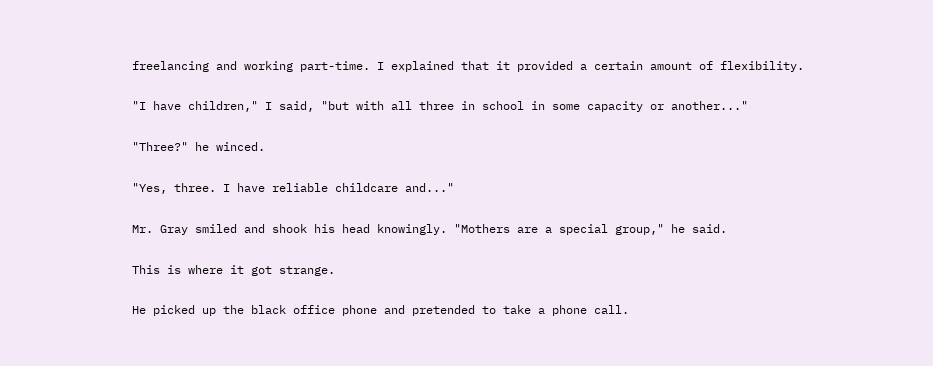freelancing and working part-time. I explained that it provided a certain amount of flexibility.

"I have children," I said, "but with all three in school in some capacity or another..."

"Three?" he winced.

"Yes, three. I have reliable childcare and..."

Mr. Gray smiled and shook his head knowingly. "Mothers are a special group," he said.

This is where it got strange.

He picked up the black office phone and pretended to take a phone call.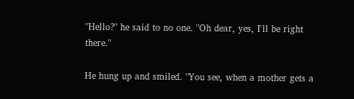"Hello?" he said to no one. "Oh dear, yes, I'll be right there."

He hung up and smiled. "You see, when a mother gets a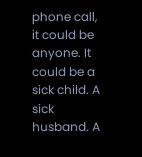phone call, it could be anyone. It could be a sick child. A sick husband. A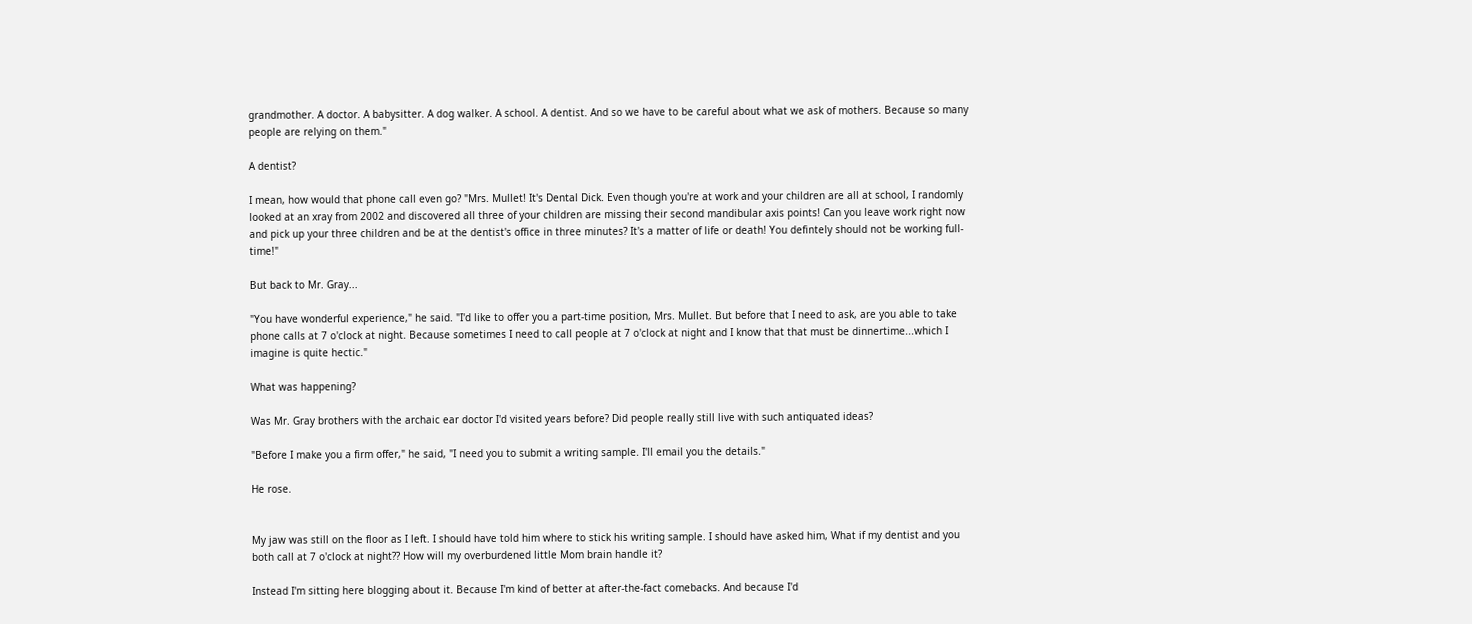grandmother. A doctor. A babysitter. A dog walker. A school. A dentist. And so we have to be careful about what we ask of mothers. Because so many people are relying on them."

A dentist?

I mean, how would that phone call even go? "Mrs. Mullet! It's Dental Dick. Even though you're at work and your children are all at school, I randomly looked at an xray from 2002 and discovered all three of your children are missing their second mandibular axis points! Can you leave work right now and pick up your three children and be at the dentist's office in three minutes? It's a matter of life or death! You defintely should not be working full-time!"

But back to Mr. Gray...

"You have wonderful experience," he said. "I'd like to offer you a part-time position, Mrs. Mullet. But before that I need to ask, are you able to take phone calls at 7 o'clock at night. Because sometimes I need to call people at 7 o'clock at night and I know that that must be dinnertime...which I imagine is quite hectic."

What was happening?

Was Mr. Gray brothers with the archaic ear doctor I'd visited years before? Did people really still live with such antiquated ideas?

"Before I make you a firm offer," he said, "I need you to submit a writing sample. I'll email you the details."

He rose.


My jaw was still on the floor as I left. I should have told him where to stick his writing sample. I should have asked him, What if my dentist and you both call at 7 o'clock at night?? How will my overburdened little Mom brain handle it?

Instead I'm sitting here blogging about it. Because I'm kind of better at after-the-fact comebacks. And because I'd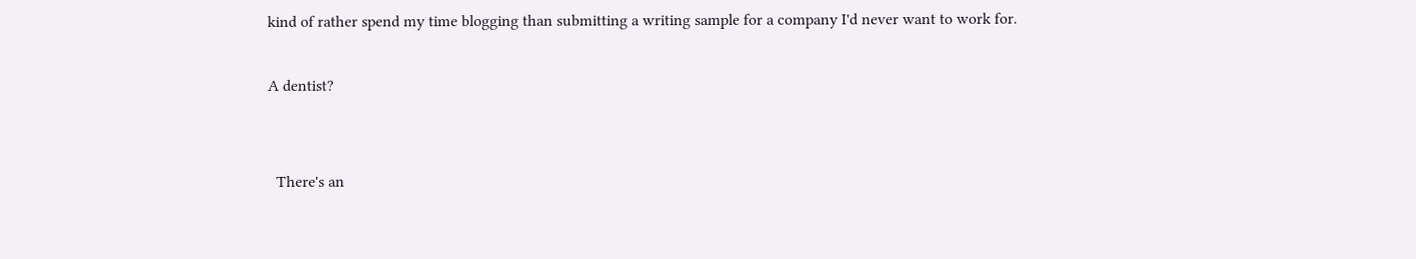kind of rather spend my time blogging than submitting a writing sample for a company I'd never want to work for.

A dentist?


  There's an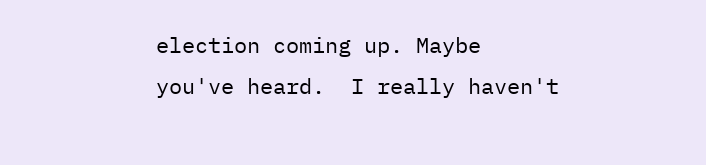election coming up. Maybe you've heard.  I really haven't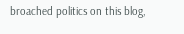broached politics on this blog,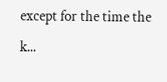except for the time the k...